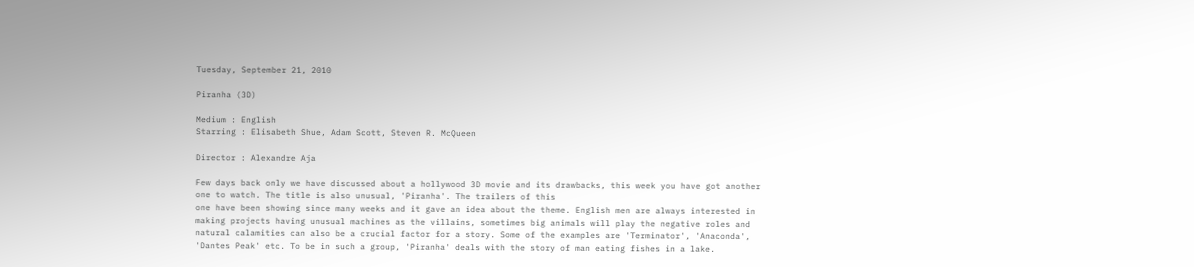Tuesday, September 21, 2010

Piranha (3D)

Medium : English
Starring : Elisabeth Shue, Adam Scott, Steven R. McQueen

Director : Alexandre Aja

Few days back only we have discussed about a hollywood 3D movie and its drawbacks, this week you have got another one to watch. The title is also unusual, 'Piranha'. The trailers of this
one have been showing since many weeks and it gave an idea about the theme. English men are always interested in making projects having unusual machines as the villains, sometimes big animals will play the negative roles and natural calamities can also be a crucial factor for a story. Some of the examples are 'Terminator', 'Anaconda', 'Dantes Peak' etc. To be in such a group, 'Piranha' deals with the story of man eating fishes in a lake.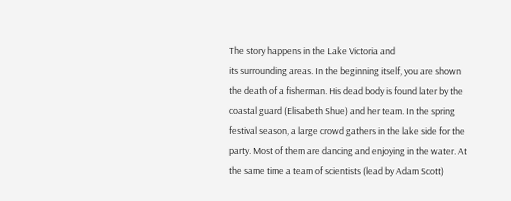The story happens in the Lake Victoria and
its surrounding areas. In the beginning itself, you are shown the death of a fisherman. His dead body is found later by the coastal guard (Elisabeth Shue) and her team. In the spring festival season, a large crowd gathers in the lake side for the party. Most of them are dancing and enjoying in the water. At the same time a team of scientists (lead by Adam Scott)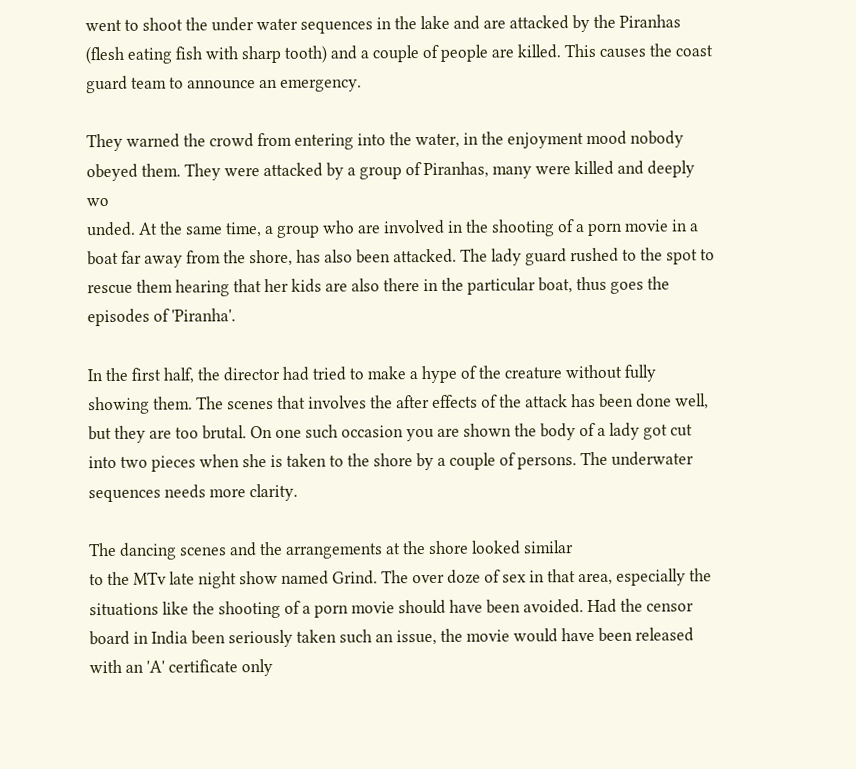went to shoot the under water sequences in the lake and are attacked by the Piranhas (flesh eating fish with sharp tooth) and a couple of people are killed. This causes the coast guard team to announce an emergency.

They warned the crowd from entering into the water, in the enjoyment mood nobody obeyed them. They were attacked by a group of Piranhas, many were killed and deeply wo
unded. At the same time, a group who are involved in the shooting of a porn movie in a boat far away from the shore, has also been attacked. The lady guard rushed to the spot to rescue them hearing that her kids are also there in the particular boat, thus goes the episodes of 'Piranha'.

In the first half, the director had tried to make a hype of the creature without fully showing them. The scenes that involves the after effects of the attack has been done well, but they are too brutal. On one such occasion you are shown the body of a lady got cut into two pieces when she is taken to the shore by a couple of persons. The underwater sequences needs more clarity.

The dancing scenes and the arrangements at the shore looked similar
to the MTv late night show named Grind. The over doze of sex in that area, especially the situations like the shooting of a porn movie should have been avoided. Had the censor board in India been seriously taken such an issue, the movie would have been released with an 'A' certificate only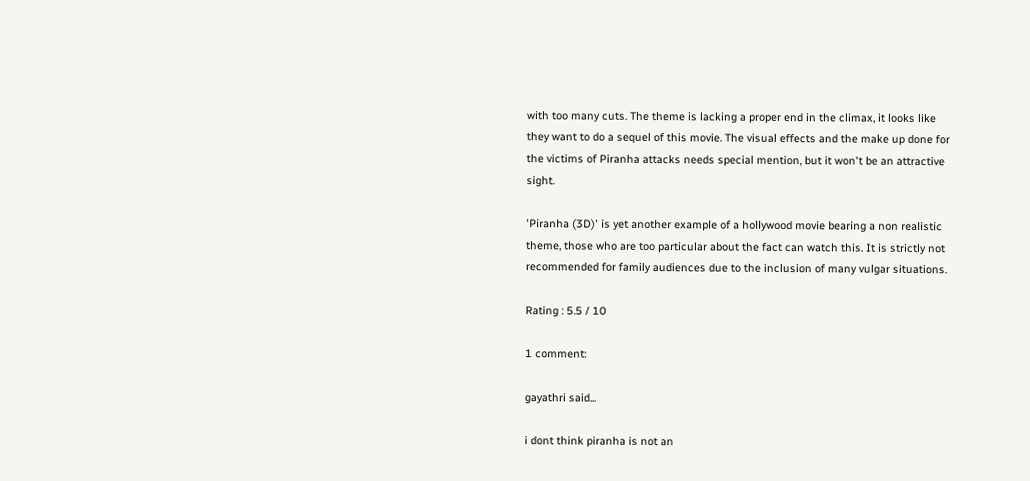with too many cuts. The theme is lacking a proper end in the climax, it looks like they want to do a sequel of this movie. The visual effects and the make up done for the victims of Piranha attacks needs special mention, but it won't be an attractive sight.

'Piranha (3D)' is yet another example of a hollywood movie bearing a non realistic theme, those who are too particular about the fact can watch this. It is strictly not recommended for family audiences due to the inclusion of many vulgar situations.

Rating : 5.5 / 10

1 comment:

gayathri said...

i dont think piranha is not an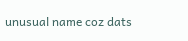unusual name coz dats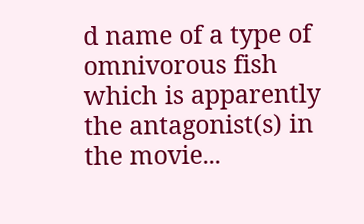d name of a type of omnivorous fish which is apparently the antagonist(s) in the movie...